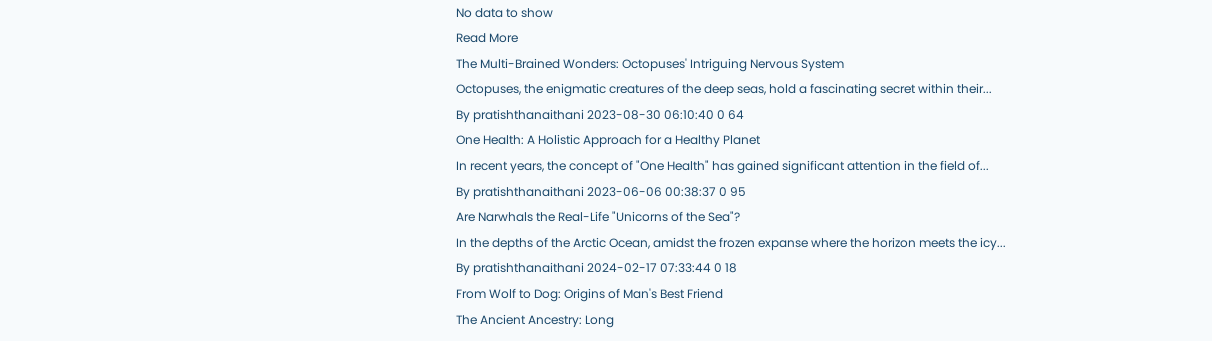No data to show
Read More
The Multi-Brained Wonders: Octopuses' Intriguing Nervous System
Octopuses, the enigmatic creatures of the deep seas, hold a fascinating secret within their...
By pratishthanaithani 2023-08-30 06:10:40 0 64
One Health: A Holistic Approach for a Healthy Planet
In recent years, the concept of "One Health" has gained significant attention in the field of...
By pratishthanaithani 2023-06-06 00:38:37 0 95
Are Narwhals the Real-Life "Unicorns of the Sea"?
In the depths of the Arctic Ocean, amidst the frozen expanse where the horizon meets the icy...
By pratishthanaithani 2024-02-17 07:33:44 0 18
From Wolf to Dog: Origins of Man's Best Friend
The Ancient Ancestry: Long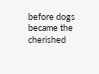before dogs became the cherished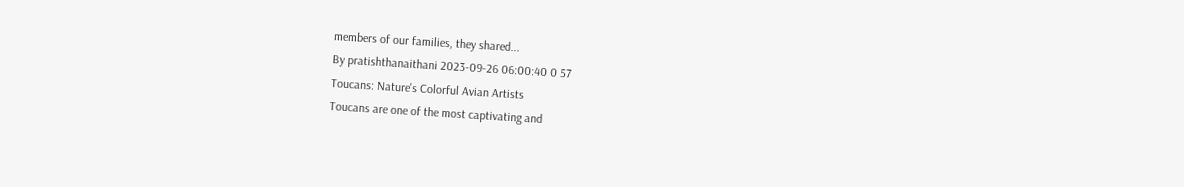members of our families, they shared...
By pratishthanaithani 2023-09-26 06:00:40 0 57
Toucans: Nature's Colorful Avian Artists
Toucans are one of the most captivating and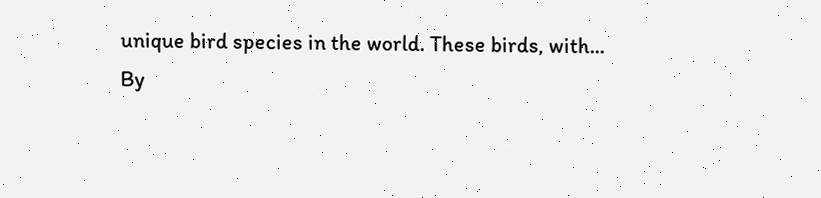unique bird species in the world. These birds, with...
By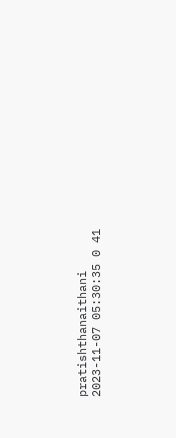pratishthanaithani 2023-11-07 05:30:35 0 41